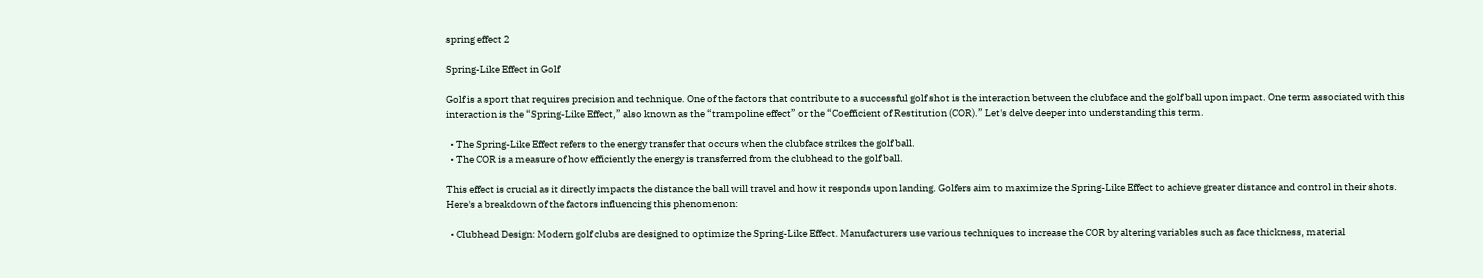spring effect 2

Spring-Like Effect in Golf

Golf is a sport that requires precision and technique. One of the factors that contribute to a successful golf shot is the interaction between the clubface and the golf ball upon impact. One term associated with this interaction is the “Spring-Like Effect,” also known as the “trampoline effect” or the “Coefficient of Restitution (COR).” Let's delve deeper into understanding this term.

  • The Spring-Like Effect refers to the energy transfer that occurs when the clubface strikes the golf ball.
  • The COR is a measure of how efficiently the energy is transferred from the clubhead to the golf ball.

This effect is crucial as it directly impacts the distance the ball will travel and how it responds upon landing. Golfers aim to maximize the Spring-Like Effect to achieve greater distance and control in their shots. Here's a breakdown of the factors influencing this phenomenon:

  • Clubhead Design: Modern golf clubs are designed to optimize the Spring-Like Effect. Manufacturers use various techniques to increase the COR by altering variables such as face thickness, material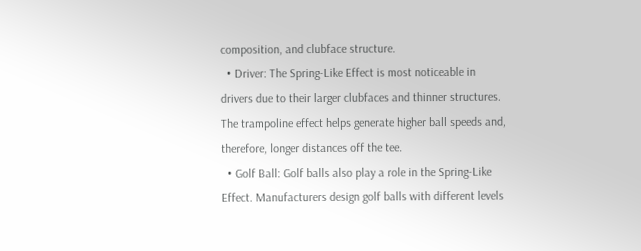composition, and clubface structure.
  • Driver: The Spring-Like Effect is most noticeable in drivers due to their larger clubfaces and thinner structures. The trampoline effect helps generate higher ball speeds and, therefore, longer distances off the tee.
  • Golf Ball: Golf balls also play a role in the Spring-Like Effect. Manufacturers design golf balls with different levels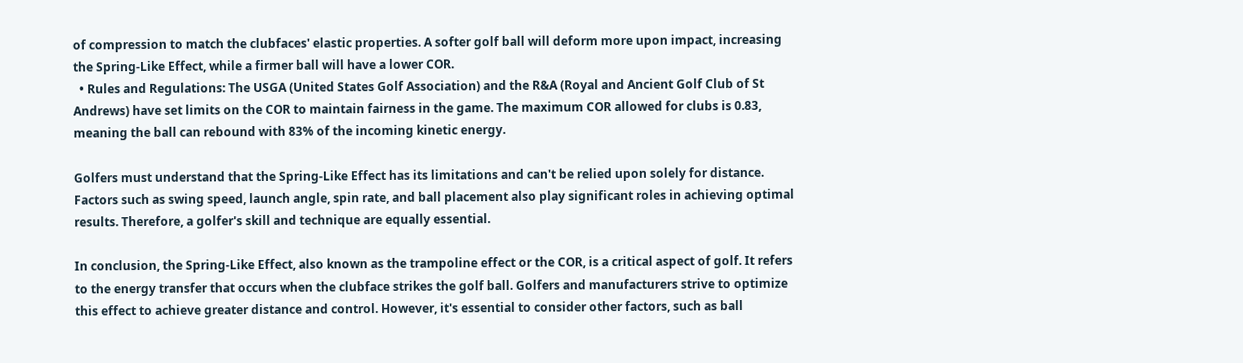of compression to match the clubfaces' elastic properties. A softer golf ball will deform more upon impact, increasing the Spring-Like Effect, while a firmer ball will have a lower COR.
  • Rules and Regulations: The USGA (United States Golf Association) and the R&A (Royal and Ancient Golf Club of St Andrews) have set limits on the COR to maintain fairness in the game. The maximum COR allowed for clubs is 0.83, meaning the ball can rebound with 83% of the incoming kinetic energy.

Golfers must understand that the Spring-Like Effect has its limitations and can't be relied upon solely for distance. Factors such as swing speed, launch angle, spin rate, and ball placement also play significant roles in achieving optimal results. Therefore, a golfer's skill and technique are equally essential.

In conclusion, the Spring-Like Effect, also known as the trampoline effect or the COR, is a critical aspect of golf. It refers to the energy transfer that occurs when the clubface strikes the golf ball. Golfers and manufacturers strive to optimize this effect to achieve greater distance and control. However, it's essential to consider other factors, such as ball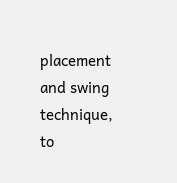placement and swing technique, to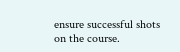ensure successful shots on the course.